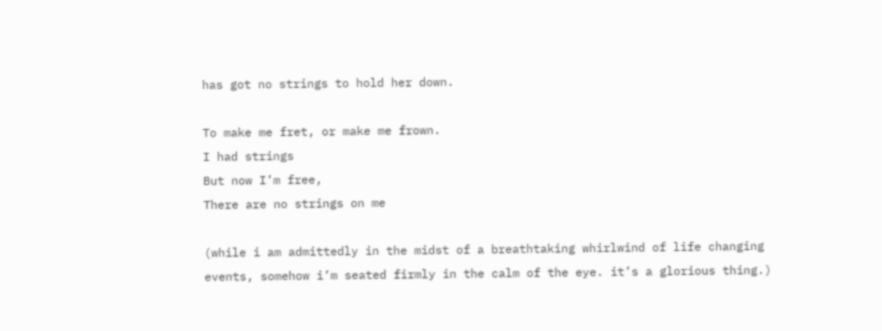has got no strings to hold her down.

To make me fret, or make me frown.
I had strings
But now I’m free,
There are no strings on me

(while i am admittedly in the midst of a breathtaking whirlwind of life changing events, somehow i’m seated firmly in the calm of the eye. it’s a glorious thing.)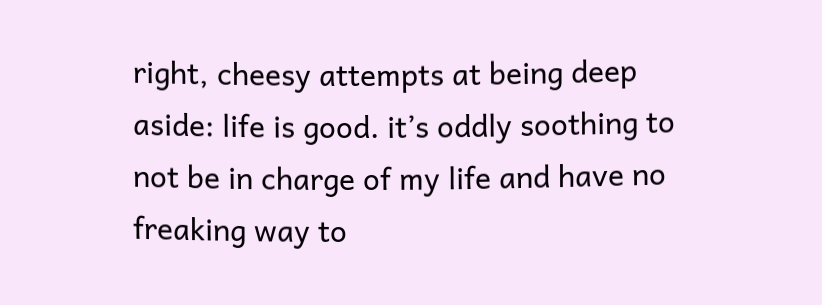right, cheesy attempts at being deep aside: life is good. it’s oddly soothing to not be in charge of my life and have no freaking way to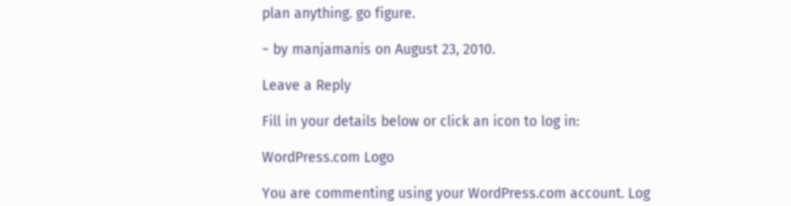plan anything. go figure.

~ by manjamanis on August 23, 2010.

Leave a Reply

Fill in your details below or click an icon to log in:

WordPress.com Logo

You are commenting using your WordPress.com account. Log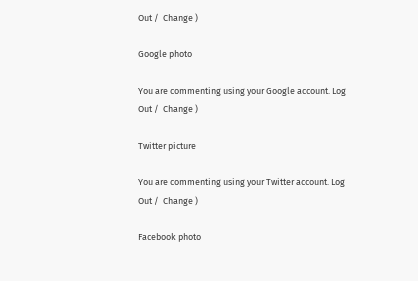Out /  Change )

Google photo

You are commenting using your Google account. Log Out /  Change )

Twitter picture

You are commenting using your Twitter account. Log Out /  Change )

Facebook photo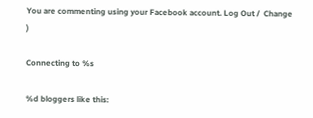You are commenting using your Facebook account. Log Out /  Change )

Connecting to %s

%d bloggers like this: